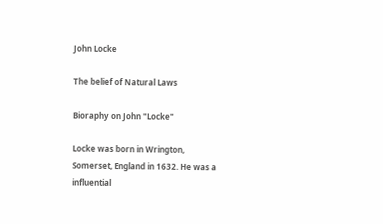John Locke

The belief of Natural Laws

Bioraphy on John "Locke"

Locke was born in Wrington, Somerset, England in 1632. He was a influential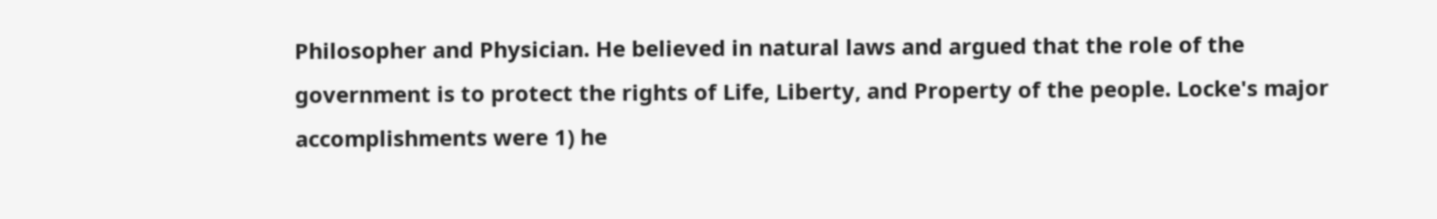Philosopher and Physician. He believed in natural laws and argued that the role of the government is to protect the rights of Life, Liberty, and Property of the people. Locke's major accomplishments were 1) he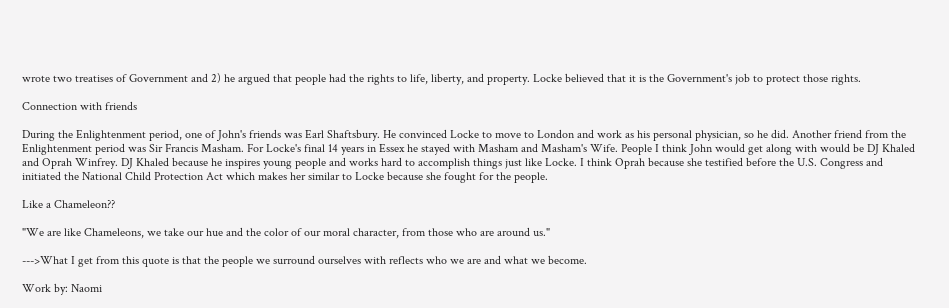wrote two treatises of Government and 2) he argued that people had the rights to life, liberty, and property. Locke believed that it is the Government's job to protect those rights.

Connection with friends

During the Enlightenment period, one of John's friends was Earl Shaftsbury. He convinced Locke to move to London and work as his personal physician, so he did. Another friend from the Enlightenment period was Sir Francis Masham. For Locke's final 14 years in Essex he stayed with Masham and Masham's Wife. People I think John would get along with would be DJ Khaled and Oprah Winfrey. DJ Khaled because he inspires young people and works hard to accomplish things just like Locke. I think Oprah because she testified before the U.S. Congress and initiated the National Child Protection Act which makes her similar to Locke because she fought for the people.

Like a Chameleon??

"We are like Chameleons, we take our hue and the color of our moral character, from those who are around us."

--->What I get from this quote is that the people we surround ourselves with reflects who we are and what we become.

Work by: Naomi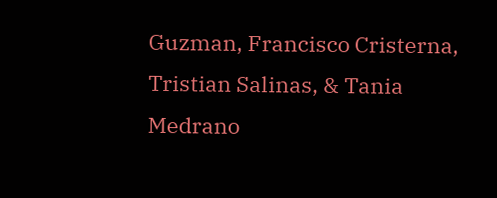Guzman, Francisco Cristerna, Tristian Salinas, & Tania Medrano